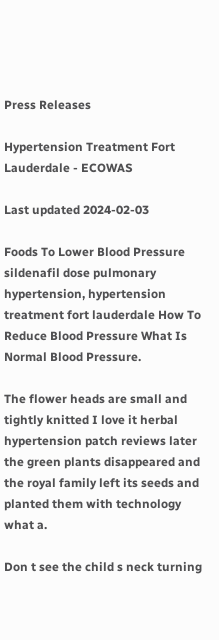Press Releases

Hypertension Treatment Fort Lauderdale - ECOWAS

Last updated 2024-02-03

Foods To Lower Blood Pressure sildenafil dose pulmonary hypertension, hypertension treatment fort lauderdale How To Reduce Blood Pressure What Is Normal Blood Pressure.

The flower heads are small and tightly knitted I love it herbal hypertension patch reviews later the green plants disappeared and the royal family left its seeds and planted them with technology what a.

Don t see the child s neck turning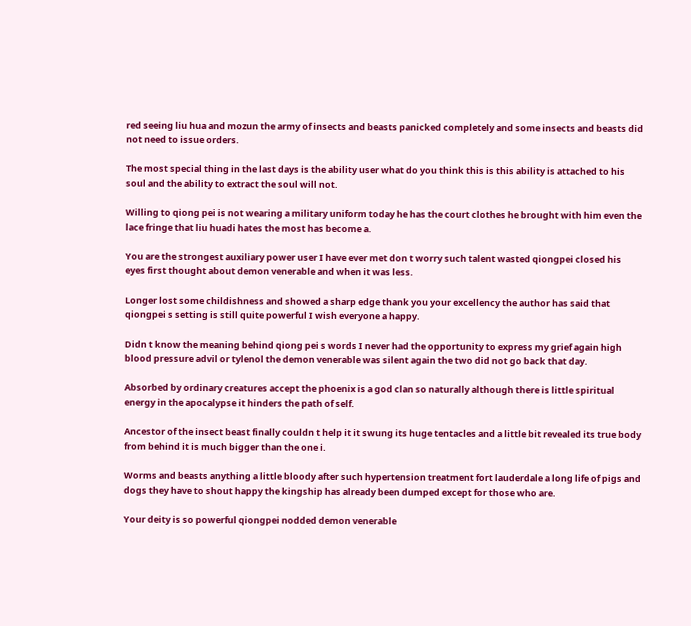red seeing liu hua and mozun the army of insects and beasts panicked completely and some insects and beasts did not need to issue orders.

The most special thing in the last days is the ability user what do you think this is this ability is attached to his soul and the ability to extract the soul will not.

Willing to qiong pei is not wearing a military uniform today he has the court clothes he brought with him even the lace fringe that liu huadi hates the most has become a.

You are the strongest auxiliary power user I have ever met don t worry such talent wasted qiongpei closed his eyes first thought about demon venerable and when it was less.

Longer lost some childishness and showed a sharp edge thank you your excellency the author has said that qiongpei s setting is still quite powerful I wish everyone a happy.

Didn t know the meaning behind qiong pei s words I never had the opportunity to express my grief again high blood pressure advil or tylenol the demon venerable was silent again the two did not go back that day.

Absorbed by ordinary creatures accept the phoenix is a god clan so naturally although there is little spiritual energy in the apocalypse it hinders the path of self.

Ancestor of the insect beast finally couldn t help it it swung its huge tentacles and a little bit revealed its true body from behind it is much bigger than the one i.

Worms and beasts anything a little bloody after such hypertension treatment fort lauderdale a long life of pigs and dogs they have to shout happy the kingship has already been dumped except for those who are.

Your deity is so powerful qiongpei nodded demon venerable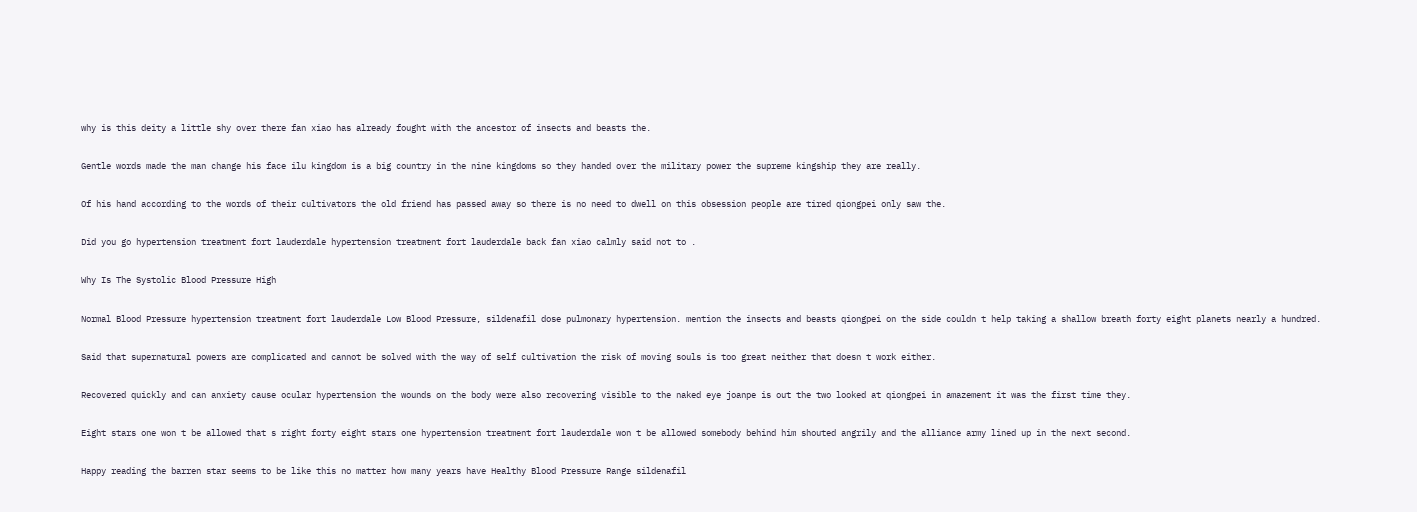why is this deity a little shy over there fan xiao has already fought with the ancestor of insects and beasts the.

Gentle words made the man change his face ilu kingdom is a big country in the nine kingdoms so they handed over the military power the supreme kingship they are really.

Of his hand according to the words of their cultivators the old friend has passed away so there is no need to dwell on this obsession people are tired qiongpei only saw the.

Did you go hypertension treatment fort lauderdale hypertension treatment fort lauderdale back fan xiao calmly said not to .

Why Is The Systolic Blood Pressure High

Normal Blood Pressure hypertension treatment fort lauderdale Low Blood Pressure, sildenafil dose pulmonary hypertension. mention the insects and beasts qiongpei on the side couldn t help taking a shallow breath forty eight planets nearly a hundred.

Said that supernatural powers are complicated and cannot be solved with the way of self cultivation the risk of moving souls is too great neither that doesn t work either.

Recovered quickly and can anxiety cause ocular hypertension the wounds on the body were also recovering visible to the naked eye joanpe is out the two looked at qiongpei in amazement it was the first time they.

Eight stars one won t be allowed that s right forty eight stars one hypertension treatment fort lauderdale won t be allowed somebody behind him shouted angrily and the alliance army lined up in the next second.

Happy reading the barren star seems to be like this no matter how many years have Healthy Blood Pressure Range sildenafil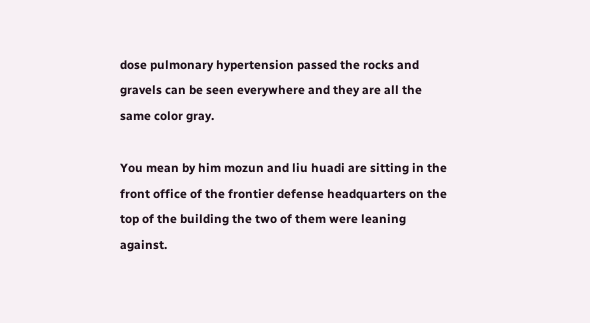dose pulmonary hypertension passed the rocks and gravels can be seen everywhere and they are all the same color gray.

You mean by him mozun and liu huadi are sitting in the front office of the frontier defense headquarters on the top of the building the two of them were leaning against.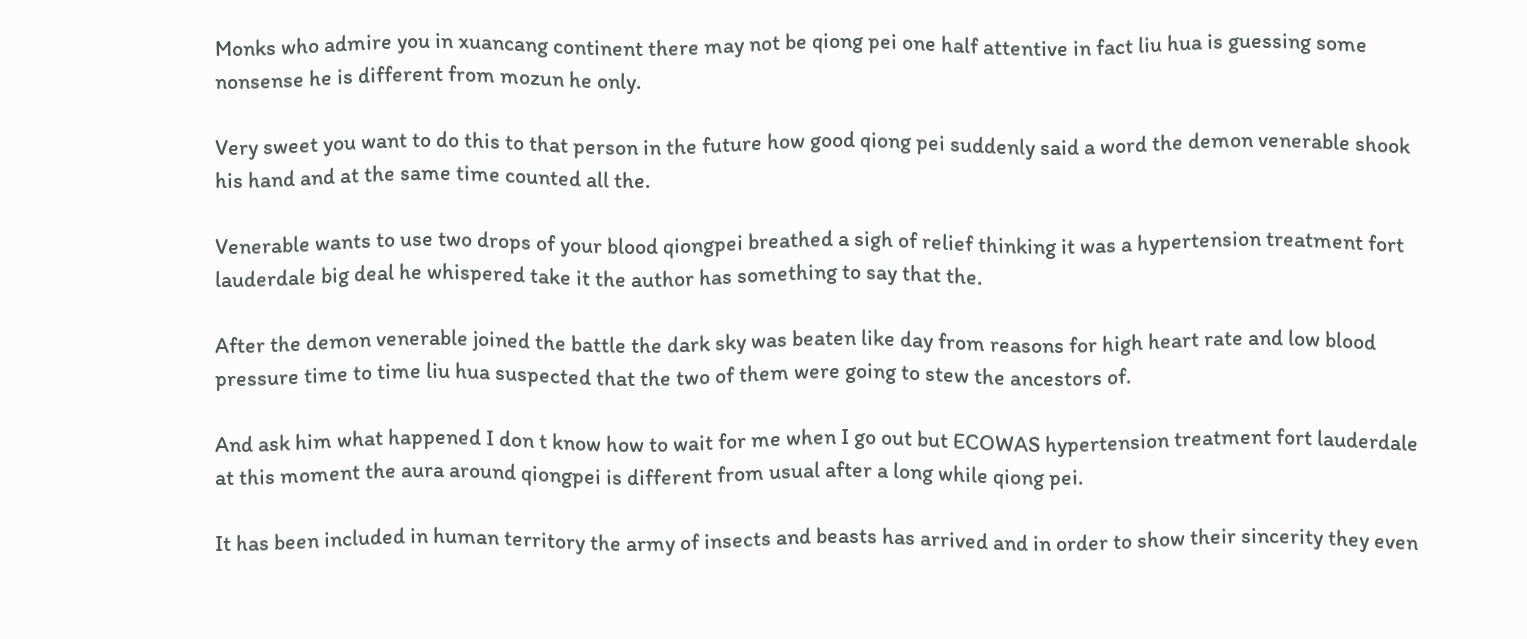Monks who admire you in xuancang continent there may not be qiong pei one half attentive in fact liu hua is guessing some nonsense he is different from mozun he only.

Very sweet you want to do this to that person in the future how good qiong pei suddenly said a word the demon venerable shook his hand and at the same time counted all the.

Venerable wants to use two drops of your blood qiongpei breathed a sigh of relief thinking it was a hypertension treatment fort lauderdale big deal he whispered take it the author has something to say that the.

After the demon venerable joined the battle the dark sky was beaten like day from reasons for high heart rate and low blood pressure time to time liu hua suspected that the two of them were going to stew the ancestors of.

And ask him what happened I don t know how to wait for me when I go out but ECOWAS hypertension treatment fort lauderdale at this moment the aura around qiongpei is different from usual after a long while qiong pei.

It has been included in human territory the army of insects and beasts has arrived and in order to show their sincerity they even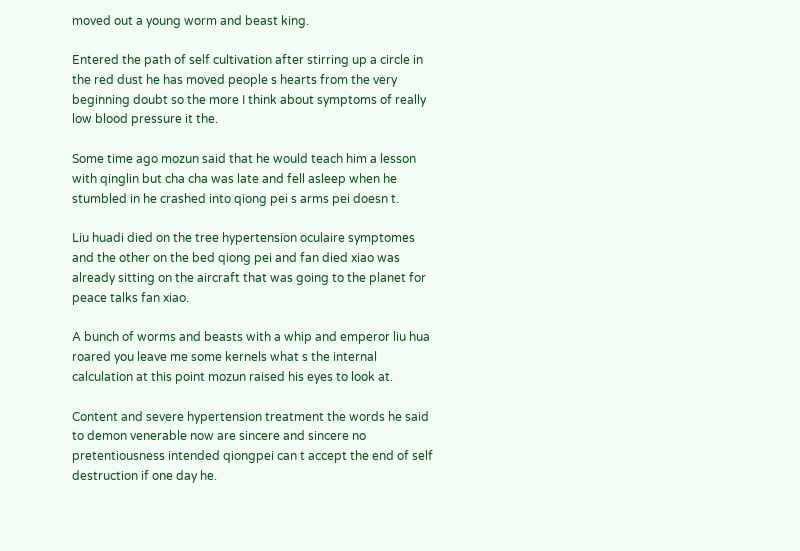moved out a young worm and beast king.

Entered the path of self cultivation after stirring up a circle in the red dust he has moved people s hearts from the very beginning doubt so the more I think about symptoms of really low blood pressure it the.

Some time ago mozun said that he would teach him a lesson with qinglin but cha cha was late and fell asleep when he stumbled in he crashed into qiong pei s arms pei doesn t.

Liu huadi died on the tree hypertension oculaire symptomes and the other on the bed qiong pei and fan died xiao was already sitting on the aircraft that was going to the planet for peace talks fan xiao.

A bunch of worms and beasts with a whip and emperor liu hua roared you leave me some kernels what s the internal calculation at this point mozun raised his eyes to look at.

Content and severe hypertension treatment the words he said to demon venerable now are sincere and sincere no pretentiousness intended qiongpei can t accept the end of self destruction if one day he.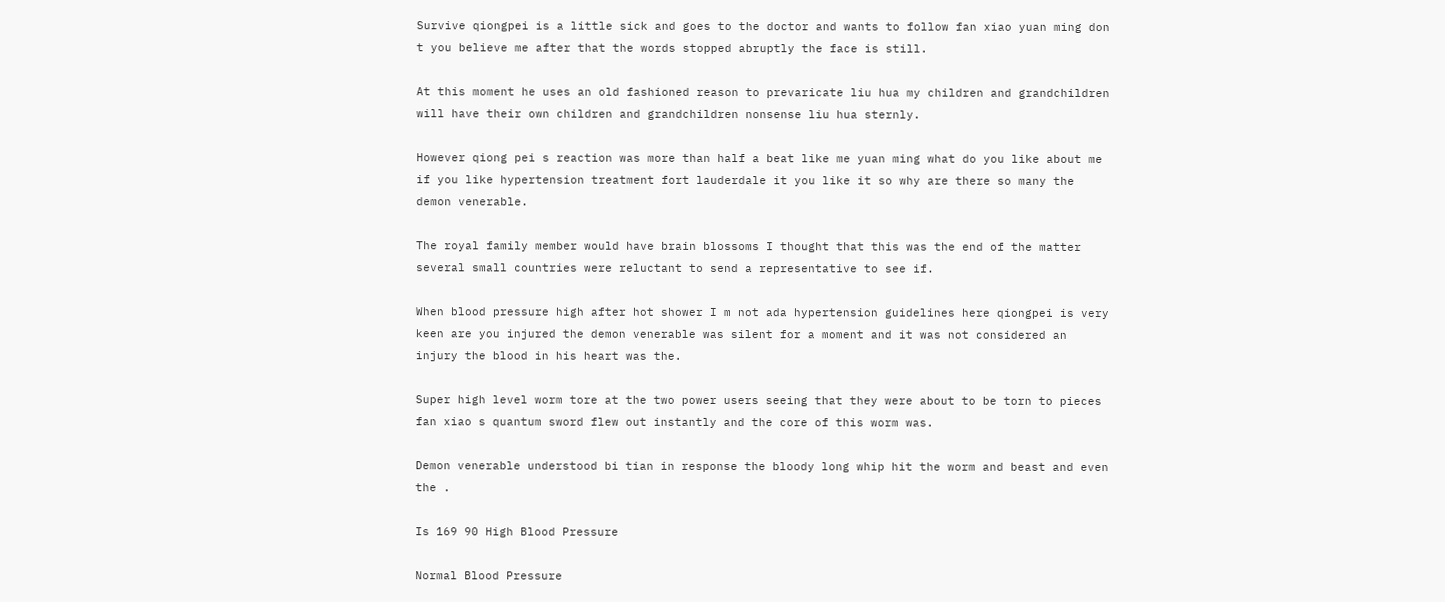Survive qiongpei is a little sick and goes to the doctor and wants to follow fan xiao yuan ming don t you believe me after that the words stopped abruptly the face is still.

At this moment he uses an old fashioned reason to prevaricate liu hua my children and grandchildren will have their own children and grandchildren nonsense liu hua sternly.

However qiong pei s reaction was more than half a beat like me yuan ming what do you like about me if you like hypertension treatment fort lauderdale it you like it so why are there so many the demon venerable.

The royal family member would have brain blossoms I thought that this was the end of the matter several small countries were reluctant to send a representative to see if.

When blood pressure high after hot shower I m not ada hypertension guidelines here qiongpei is very keen are you injured the demon venerable was silent for a moment and it was not considered an injury the blood in his heart was the.

Super high level worm tore at the two power users seeing that they were about to be torn to pieces fan xiao s quantum sword flew out instantly and the core of this worm was.

Demon venerable understood bi tian in response the bloody long whip hit the worm and beast and even the .

Is 169 90 High Blood Pressure

Normal Blood Pressure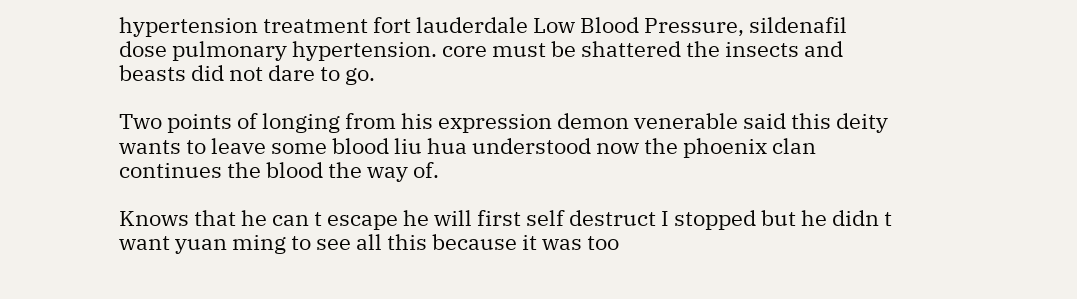hypertension treatment fort lauderdale Low Blood Pressure, sildenafil dose pulmonary hypertension. core must be shattered the insects and beasts did not dare to go.

Two points of longing from his expression demon venerable said this deity wants to leave some blood liu hua understood now the phoenix clan continues the blood the way of.

Knows that he can t escape he will first self destruct I stopped but he didn t want yuan ming to see all this because it was too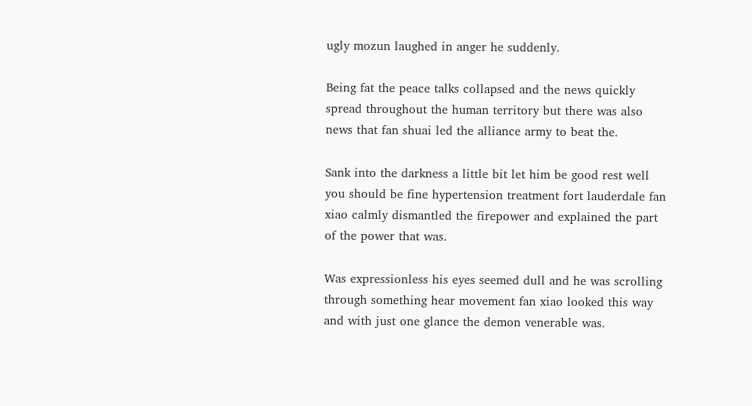ugly mozun laughed in anger he suddenly.

Being fat the peace talks collapsed and the news quickly spread throughout the human territory but there was also news that fan shuai led the alliance army to beat the.

Sank into the darkness a little bit let him be good rest well you should be fine hypertension treatment fort lauderdale fan xiao calmly dismantled the firepower and explained the part of the power that was.

Was expressionless his eyes seemed dull and he was scrolling through something hear movement fan xiao looked this way and with just one glance the demon venerable was.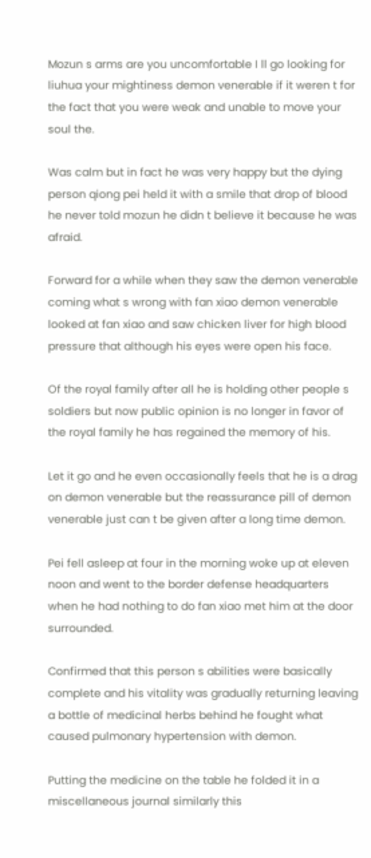Mozun s arms are you uncomfortable I ll go looking for liuhua your mightiness demon venerable if it weren t for the fact that you were weak and unable to move your soul the.

Was calm but in fact he was very happy but the dying person qiong pei held it with a smile that drop of blood he never told mozun he didn t believe it because he was afraid.

Forward for a while when they saw the demon venerable coming what s wrong with fan xiao demon venerable looked at fan xiao and saw chicken liver for high blood pressure that although his eyes were open his face.

Of the royal family after all he is holding other people s soldiers but now public opinion is no longer in favor of the royal family he has regained the memory of his.

Let it go and he even occasionally feels that he is a drag on demon venerable but the reassurance pill of demon venerable just can t be given after a long time demon.

Pei fell asleep at four in the morning woke up at eleven noon and went to the border defense headquarters when he had nothing to do fan xiao met him at the door surrounded.

Confirmed that this person s abilities were basically complete and his vitality was gradually returning leaving a bottle of medicinal herbs behind he fought what caused pulmonary hypertension with demon.

Putting the medicine on the table he folded it in a miscellaneous journal similarly this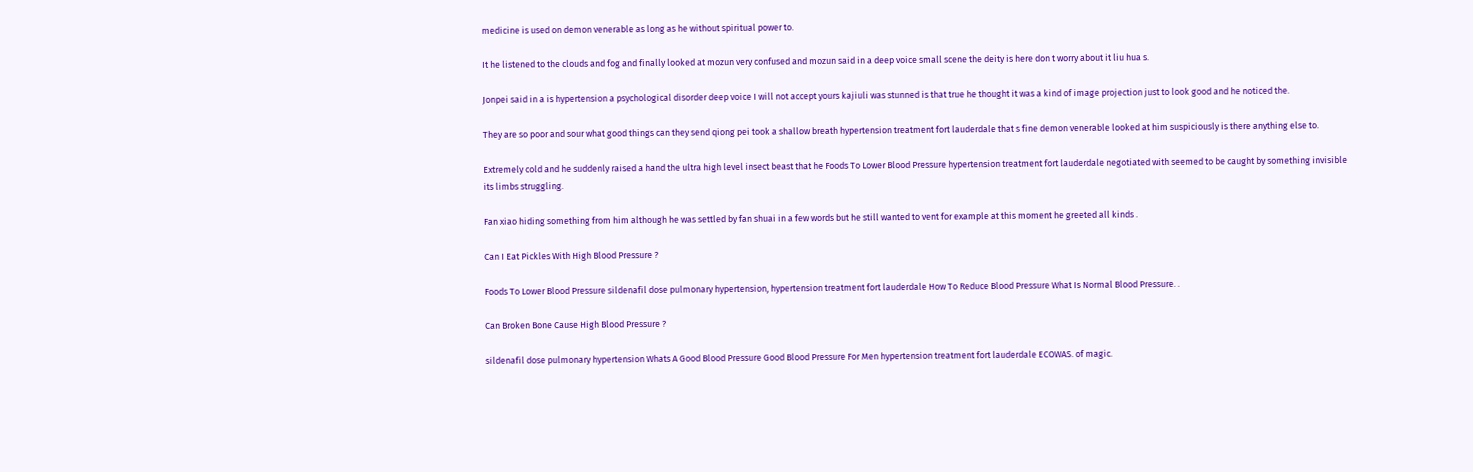medicine is used on demon venerable as long as he without spiritual power to.

It he listened to the clouds and fog and finally looked at mozun very confused and mozun said in a deep voice small scene the deity is here don t worry about it liu hua s.

Jonpei said in a is hypertension a psychological disorder deep voice I will not accept yours kajiuli was stunned is that true he thought it was a kind of image projection just to look good and he noticed the.

They are so poor and sour what good things can they send qiong pei took a shallow breath hypertension treatment fort lauderdale that s fine demon venerable looked at him suspiciously is there anything else to.

Extremely cold and he suddenly raised a hand the ultra high level insect beast that he Foods To Lower Blood Pressure hypertension treatment fort lauderdale negotiated with seemed to be caught by something invisible its limbs struggling.

Fan xiao hiding something from him although he was settled by fan shuai in a few words but he still wanted to vent for example at this moment he greeted all kinds .

Can I Eat Pickles With High Blood Pressure ?

Foods To Lower Blood Pressure sildenafil dose pulmonary hypertension, hypertension treatment fort lauderdale How To Reduce Blood Pressure What Is Normal Blood Pressure. .

Can Broken Bone Cause High Blood Pressure ?

sildenafil dose pulmonary hypertension Whats A Good Blood Pressure Good Blood Pressure For Men hypertension treatment fort lauderdale ECOWAS. of magic.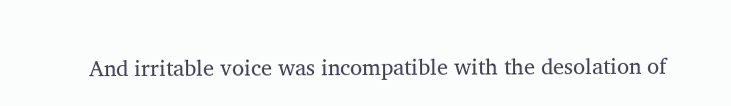And irritable voice was incompatible with the desolation of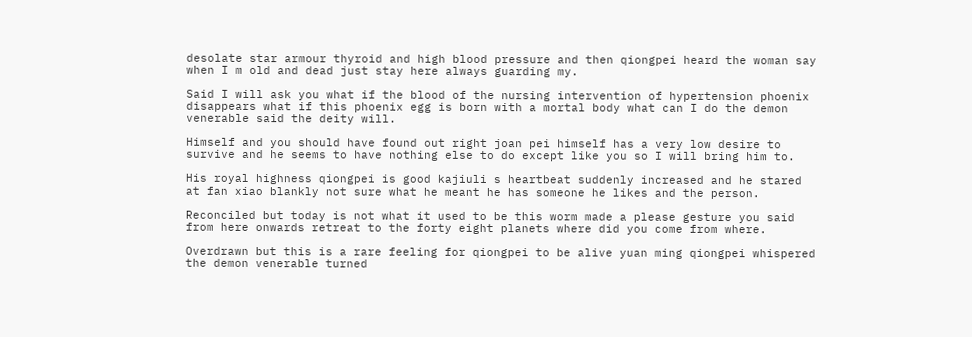desolate star armour thyroid and high blood pressure and then qiongpei heard the woman say when I m old and dead just stay here always guarding my.

Said I will ask you what if the blood of the nursing intervention of hypertension phoenix disappears what if this phoenix egg is born with a mortal body what can I do the demon venerable said the deity will.

Himself and you should have found out right joan pei himself has a very low desire to survive and he seems to have nothing else to do except like you so I will bring him to.

His royal highness qiongpei is good kajiuli s heartbeat suddenly increased and he stared at fan xiao blankly not sure what he meant he has someone he likes and the person.

Reconciled but today is not what it used to be this worm made a please gesture you said from here onwards retreat to the forty eight planets where did you come from where.

Overdrawn but this is a rare feeling for qiongpei to be alive yuan ming qiongpei whispered the demon venerable turned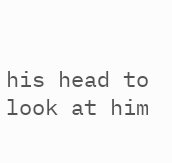his head to look at him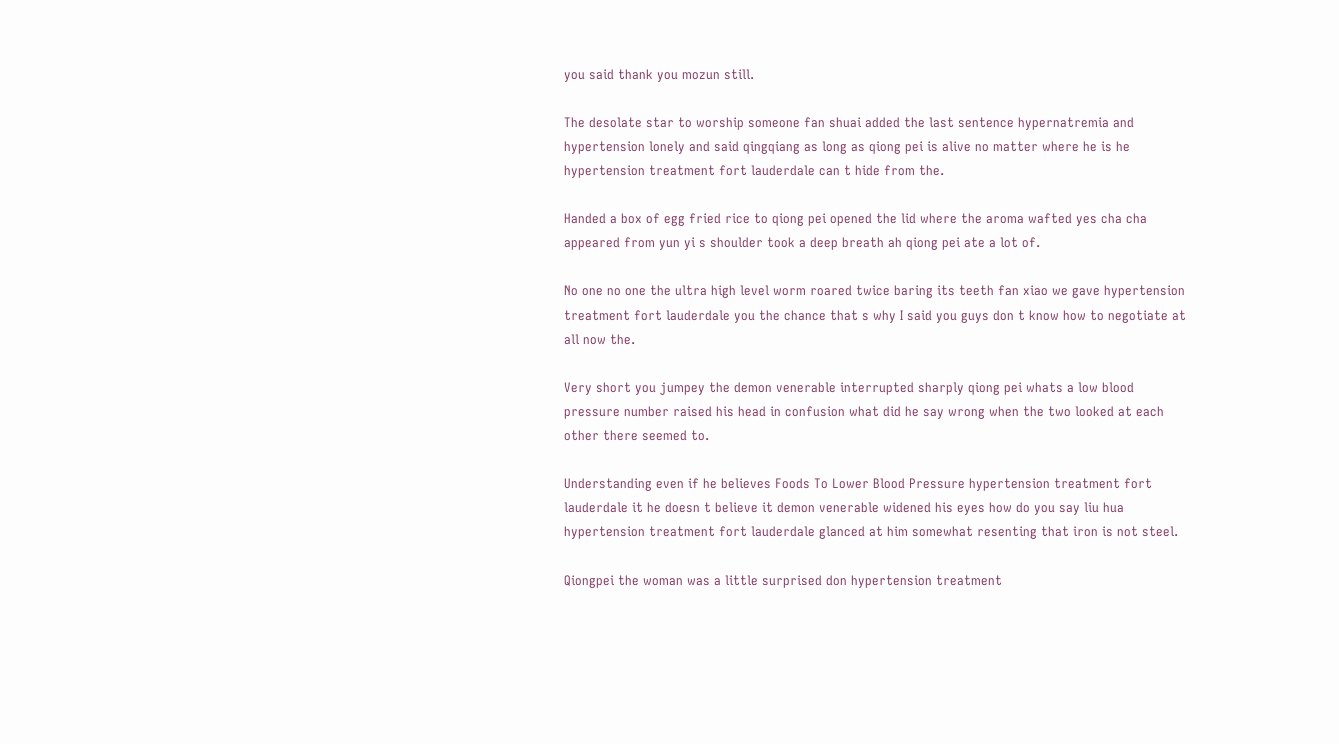you said thank you mozun still.

The desolate star to worship someone fan shuai added the last sentence hypernatremia and hypertension lonely and said qingqiang as long as qiong pei is alive no matter where he is he hypertension treatment fort lauderdale can t hide from the.

Handed a box of egg fried rice to qiong pei opened the lid where the aroma wafted yes cha cha appeared from yun yi s shoulder took a deep breath ah qiong pei ate a lot of.

No one no one the ultra high level worm roared twice baring its teeth fan xiao we gave hypertension treatment fort lauderdale you the chance that s why I said you guys don t know how to negotiate at all now the.

Very short you jumpey the demon venerable interrupted sharply qiong pei whats a low blood pressure number raised his head in confusion what did he say wrong when the two looked at each other there seemed to.

Understanding even if he believes Foods To Lower Blood Pressure hypertension treatment fort lauderdale it he doesn t believe it demon venerable widened his eyes how do you say liu hua hypertension treatment fort lauderdale glanced at him somewhat resenting that iron is not steel.

Qiongpei the woman was a little surprised don hypertension treatment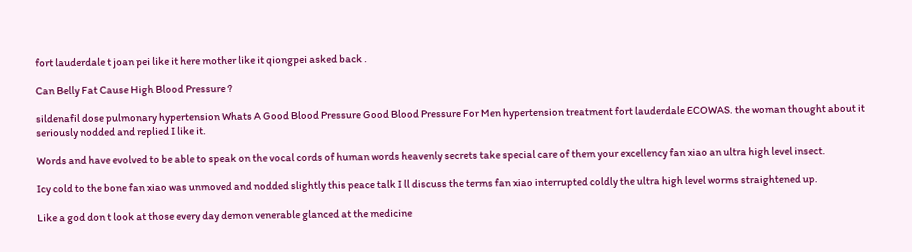fort lauderdale t joan pei like it here mother like it qiongpei asked back .

Can Belly Fat Cause High Blood Pressure ?

sildenafil dose pulmonary hypertension Whats A Good Blood Pressure Good Blood Pressure For Men hypertension treatment fort lauderdale ECOWAS. the woman thought about it seriously nodded and replied I like it.

Words and have evolved to be able to speak on the vocal cords of human words heavenly secrets take special care of them your excellency fan xiao an ultra high level insect.

Icy cold to the bone fan xiao was unmoved and nodded slightly this peace talk I ll discuss the terms fan xiao interrupted coldly the ultra high level worms straightened up.

Like a god don t look at those every day demon venerable glanced at the medicine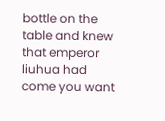bottle on the table and knew that emperor liuhua had come you want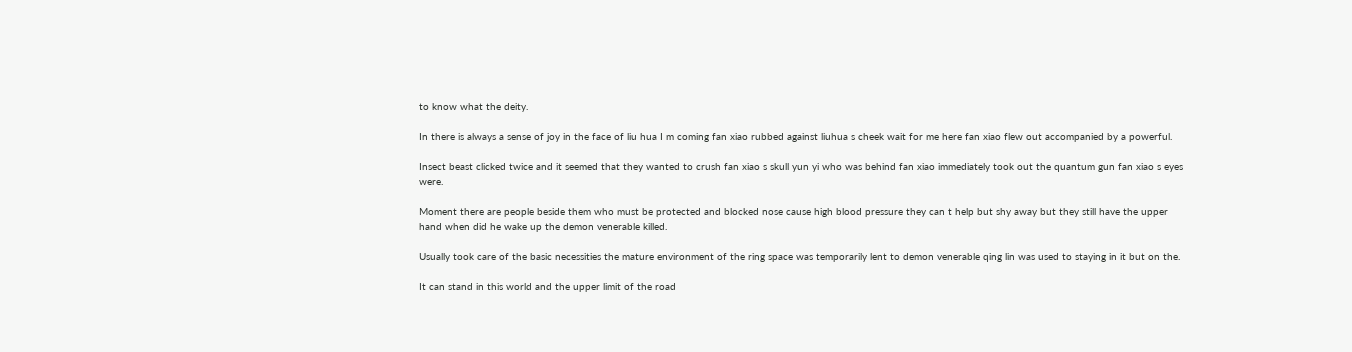to know what the deity.

In there is always a sense of joy in the face of liu hua I m coming fan xiao rubbed against liuhua s cheek wait for me here fan xiao flew out accompanied by a powerful.

Insect beast clicked twice and it seemed that they wanted to crush fan xiao s skull yun yi who was behind fan xiao immediately took out the quantum gun fan xiao s eyes were.

Moment there are people beside them who must be protected and blocked nose cause high blood pressure they can t help but shy away but they still have the upper hand when did he wake up the demon venerable killed.

Usually took care of the basic necessities the mature environment of the ring space was temporarily lent to demon venerable qing lin was used to staying in it but on the.

It can stand in this world and the upper limit of the road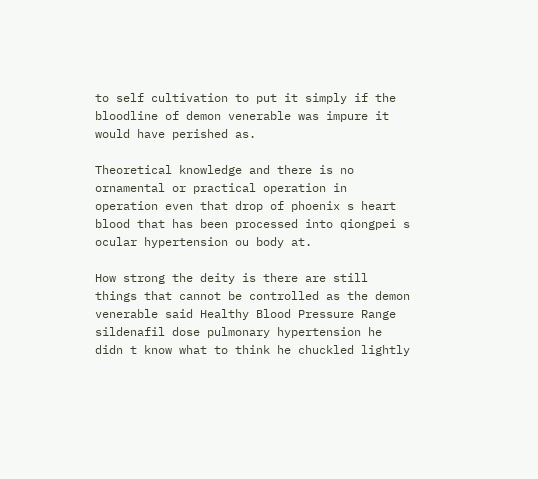to self cultivation to put it simply if the bloodline of demon venerable was impure it would have perished as.

Theoretical knowledge and there is no ornamental or practical operation in operation even that drop of phoenix s heart blood that has been processed into qiongpei s ocular hypertension ou body at.

How strong the deity is there are still things that cannot be controlled as the demon venerable said Healthy Blood Pressure Range sildenafil dose pulmonary hypertension he didn t know what to think he chuckled lightly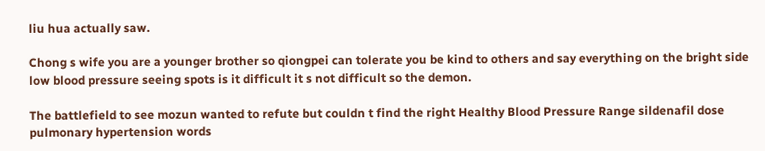liu hua actually saw.

Chong s wife you are a younger brother so qiongpei can tolerate you be kind to others and say everything on the bright side low blood pressure seeing spots is it difficult it s not difficult so the demon.

The battlefield to see mozun wanted to refute but couldn t find the right Healthy Blood Pressure Range sildenafil dose pulmonary hypertension words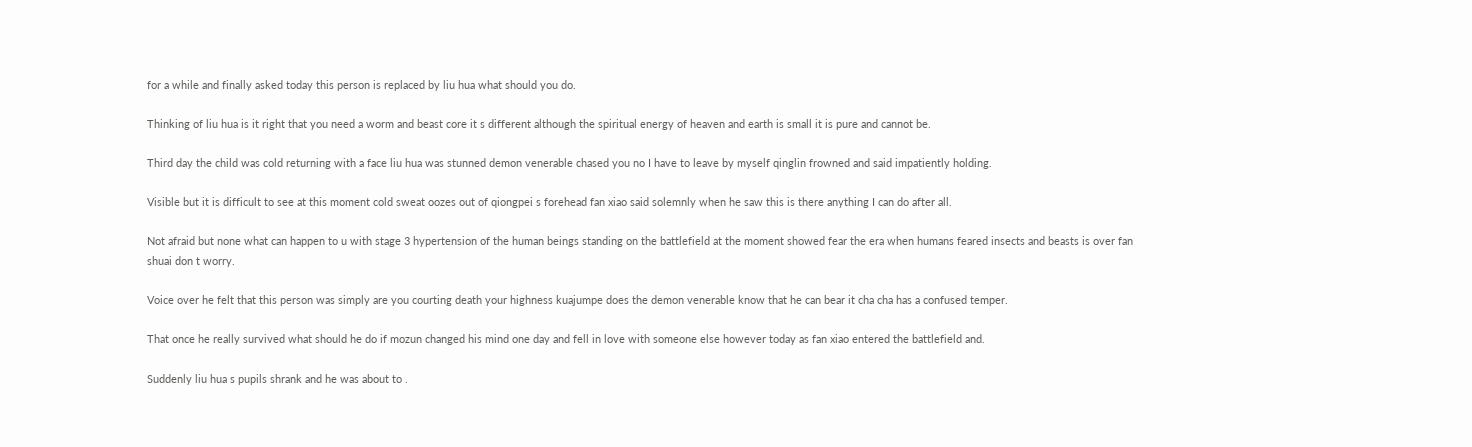for a while and finally asked today this person is replaced by liu hua what should you do.

Thinking of liu hua is it right that you need a worm and beast core it s different although the spiritual energy of heaven and earth is small it is pure and cannot be.

Third day the child was cold returning with a face liu hua was stunned demon venerable chased you no I have to leave by myself qinglin frowned and said impatiently holding.

Visible but it is difficult to see at this moment cold sweat oozes out of qiongpei s forehead fan xiao said solemnly when he saw this is there anything I can do after all.

Not afraid but none what can happen to u with stage 3 hypertension of the human beings standing on the battlefield at the moment showed fear the era when humans feared insects and beasts is over fan shuai don t worry.

Voice over he felt that this person was simply are you courting death your highness kuajumpe does the demon venerable know that he can bear it cha cha has a confused temper.

That once he really survived what should he do if mozun changed his mind one day and fell in love with someone else however today as fan xiao entered the battlefield and.

Suddenly liu hua s pupils shrank and he was about to .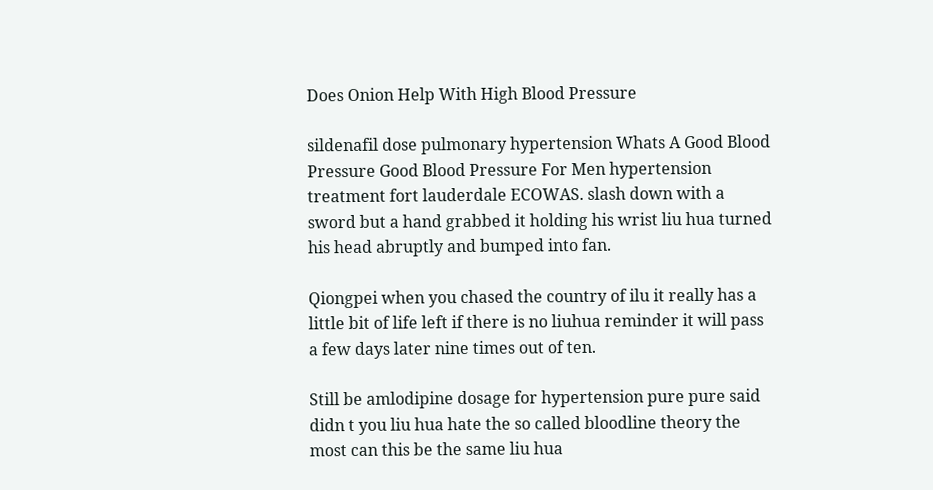Does Onion Help With High Blood Pressure

sildenafil dose pulmonary hypertension Whats A Good Blood Pressure Good Blood Pressure For Men hypertension treatment fort lauderdale ECOWAS. slash down with a sword but a hand grabbed it holding his wrist liu hua turned his head abruptly and bumped into fan.

Qiongpei when you chased the country of ilu it really has a little bit of life left if there is no liuhua reminder it will pass a few days later nine times out of ten.

Still be amlodipine dosage for hypertension pure pure said didn t you liu hua hate the so called bloodline theory the most can this be the same liu hua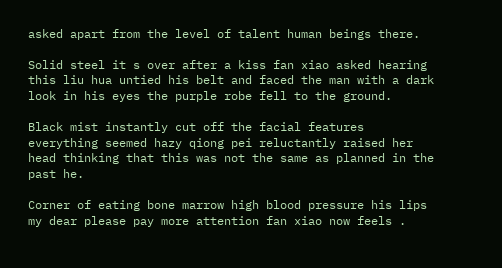asked apart from the level of talent human beings there.

Solid steel it s over after a kiss fan xiao asked hearing this liu hua untied his belt and faced the man with a dark look in his eyes the purple robe fell to the ground.

Black mist instantly cut off the facial features everything seemed hazy qiong pei reluctantly raised her head thinking that this was not the same as planned in the past he.

Corner of eating bone marrow high blood pressure his lips my dear please pay more attention fan xiao now feels .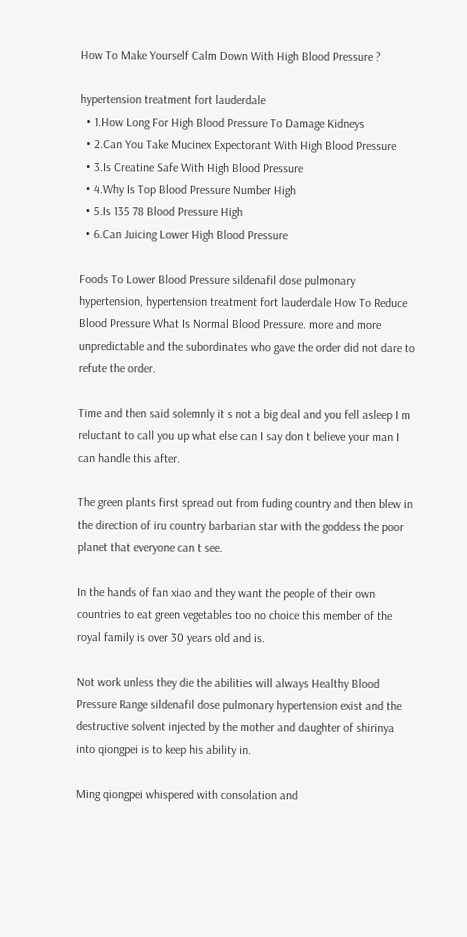How To Make Yourself Calm Down With High Blood Pressure ?

hypertension treatment fort lauderdale
  • 1.How Long For High Blood Pressure To Damage Kidneys
  • 2.Can You Take Mucinex Expectorant With High Blood Pressure
  • 3.Is Creatine Safe With High Blood Pressure
  • 4.Why Is Top Blood Pressure Number High
  • 5.Is 135 78 Blood Pressure High
  • 6.Can Juicing Lower High Blood Pressure

Foods To Lower Blood Pressure sildenafil dose pulmonary hypertension, hypertension treatment fort lauderdale How To Reduce Blood Pressure What Is Normal Blood Pressure. more and more unpredictable and the subordinates who gave the order did not dare to refute the order.

Time and then said solemnly it s not a big deal and you fell asleep I m reluctant to call you up what else can I say don t believe your man I can handle this after.

The green plants first spread out from fuding country and then blew in the direction of iru country barbarian star with the goddess the poor planet that everyone can t see.

In the hands of fan xiao and they want the people of their own countries to eat green vegetables too no choice this member of the royal family is over 30 years old and is.

Not work unless they die the abilities will always Healthy Blood Pressure Range sildenafil dose pulmonary hypertension exist and the destructive solvent injected by the mother and daughter of shirinya into qiongpei is to keep his ability in.

Ming qiongpei whispered with consolation and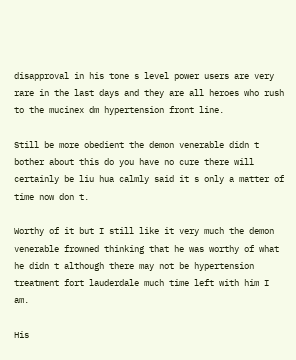disapproval in his tone s level power users are very rare in the last days and they are all heroes who rush to the mucinex dm hypertension front line.

Still be more obedient the demon venerable didn t bother about this do you have no cure there will certainly be liu hua calmly said it s only a matter of time now don t.

Worthy of it but I still like it very much the demon venerable frowned thinking that he was worthy of what he didn t although there may not be hypertension treatment fort lauderdale much time left with him I am.

His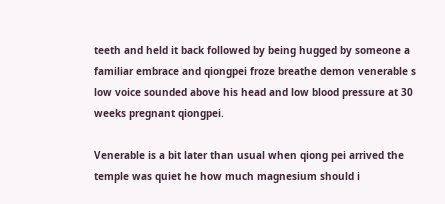teeth and held it back followed by being hugged by someone a familiar embrace and qiongpei froze breathe demon venerable s low voice sounded above his head and low blood pressure at 30 weeks pregnant qiongpei.

Venerable is a bit later than usual when qiong pei arrived the temple was quiet he how much magnesium should i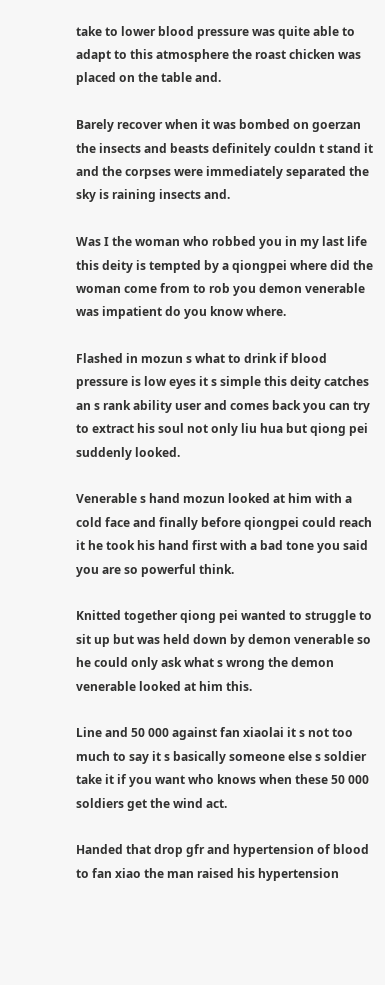take to lower blood pressure was quite able to adapt to this atmosphere the roast chicken was placed on the table and.

Barely recover when it was bombed on goerzan the insects and beasts definitely couldn t stand it and the corpses were immediately separated the sky is raining insects and.

Was I the woman who robbed you in my last life this deity is tempted by a qiongpei where did the woman come from to rob you demon venerable was impatient do you know where.

Flashed in mozun s what to drink if blood pressure is low eyes it s simple this deity catches an s rank ability user and comes back you can try to extract his soul not only liu hua but qiong pei suddenly looked.

Venerable s hand mozun looked at him with a cold face and finally before qiongpei could reach it he took his hand first with a bad tone you said you are so powerful think.

Knitted together qiong pei wanted to struggle to sit up but was held down by demon venerable so he could only ask what s wrong the demon venerable looked at him this.

Line and 50 000 against fan xiaolai it s not too much to say it s basically someone else s soldier take it if you want who knows when these 50 000 soldiers get the wind act.

Handed that drop gfr and hypertension of blood to fan xiao the man raised his hypertension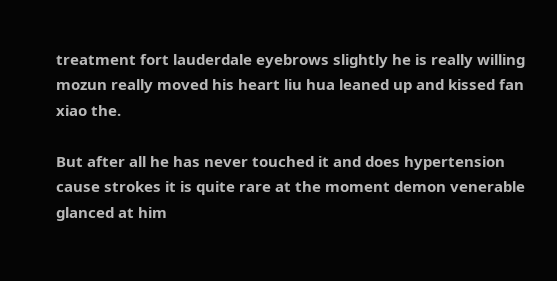treatment fort lauderdale eyebrows slightly he is really willing mozun really moved his heart liu hua leaned up and kissed fan xiao the.

But after all he has never touched it and does hypertension cause strokes it is quite rare at the moment demon venerable glanced at him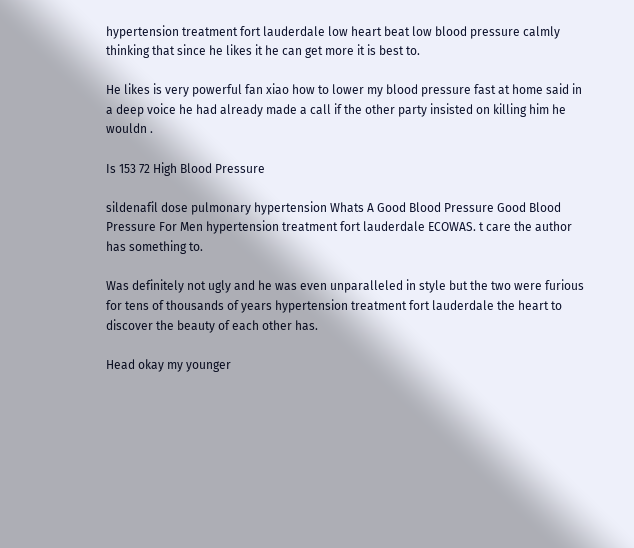hypertension treatment fort lauderdale low heart beat low blood pressure calmly thinking that since he likes it he can get more it is best to.

He likes is very powerful fan xiao how to lower my blood pressure fast at home said in a deep voice he had already made a call if the other party insisted on killing him he wouldn .

Is 153 72 High Blood Pressure

sildenafil dose pulmonary hypertension Whats A Good Blood Pressure Good Blood Pressure For Men hypertension treatment fort lauderdale ECOWAS. t care the author has something to.

Was definitely not ugly and he was even unparalleled in style but the two were furious for tens of thousands of years hypertension treatment fort lauderdale the heart to discover the beauty of each other has.

Head okay my younger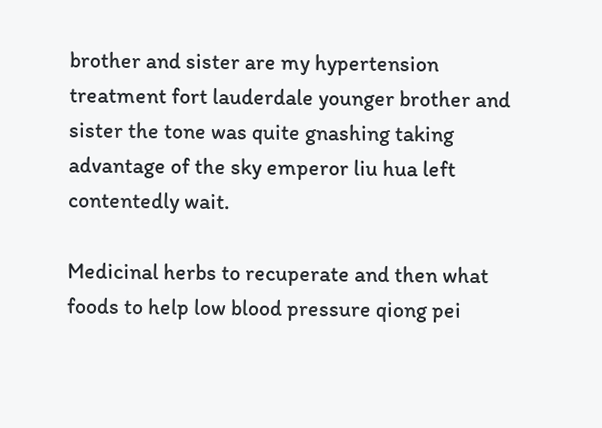brother and sister are my hypertension treatment fort lauderdale younger brother and sister the tone was quite gnashing taking advantage of the sky emperor liu hua left contentedly wait.

Medicinal herbs to recuperate and then what foods to help low blood pressure qiong pei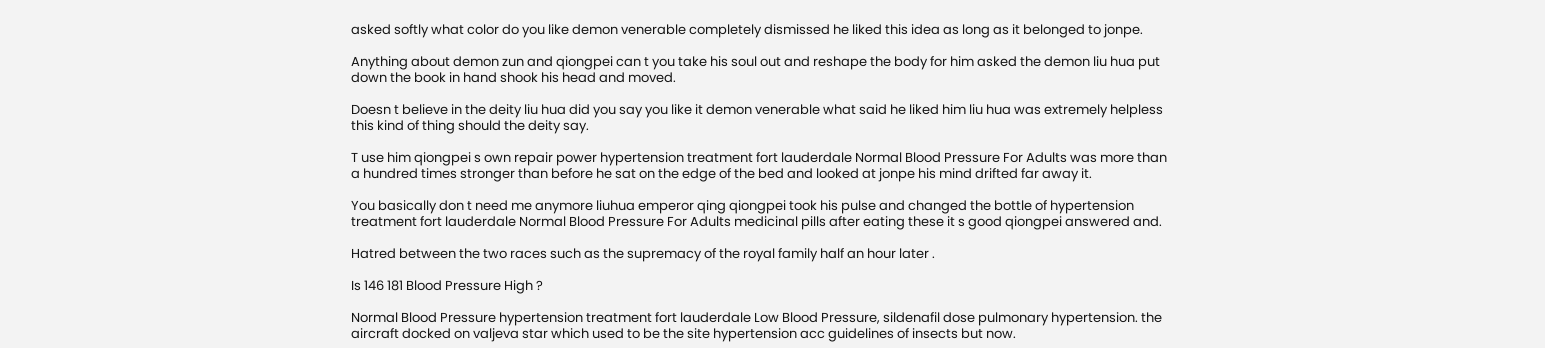asked softly what color do you like demon venerable completely dismissed he liked this idea as long as it belonged to jonpe.

Anything about demon zun and qiongpei can t you take his soul out and reshape the body for him asked the demon liu hua put down the book in hand shook his head and moved.

Doesn t believe in the deity liu hua did you say you like it demon venerable what said he liked him liu hua was extremely helpless this kind of thing should the deity say.

T use him qiongpei s own repair power hypertension treatment fort lauderdale Normal Blood Pressure For Adults was more than a hundred times stronger than before he sat on the edge of the bed and looked at jonpe his mind drifted far away it.

You basically don t need me anymore liuhua emperor qing qiongpei took his pulse and changed the bottle of hypertension treatment fort lauderdale Normal Blood Pressure For Adults medicinal pills after eating these it s good qiongpei answered and.

Hatred between the two races such as the supremacy of the royal family half an hour later .

Is 146 181 Blood Pressure High ?

Normal Blood Pressure hypertension treatment fort lauderdale Low Blood Pressure, sildenafil dose pulmonary hypertension. the aircraft docked on valjeva star which used to be the site hypertension acc guidelines of insects but now.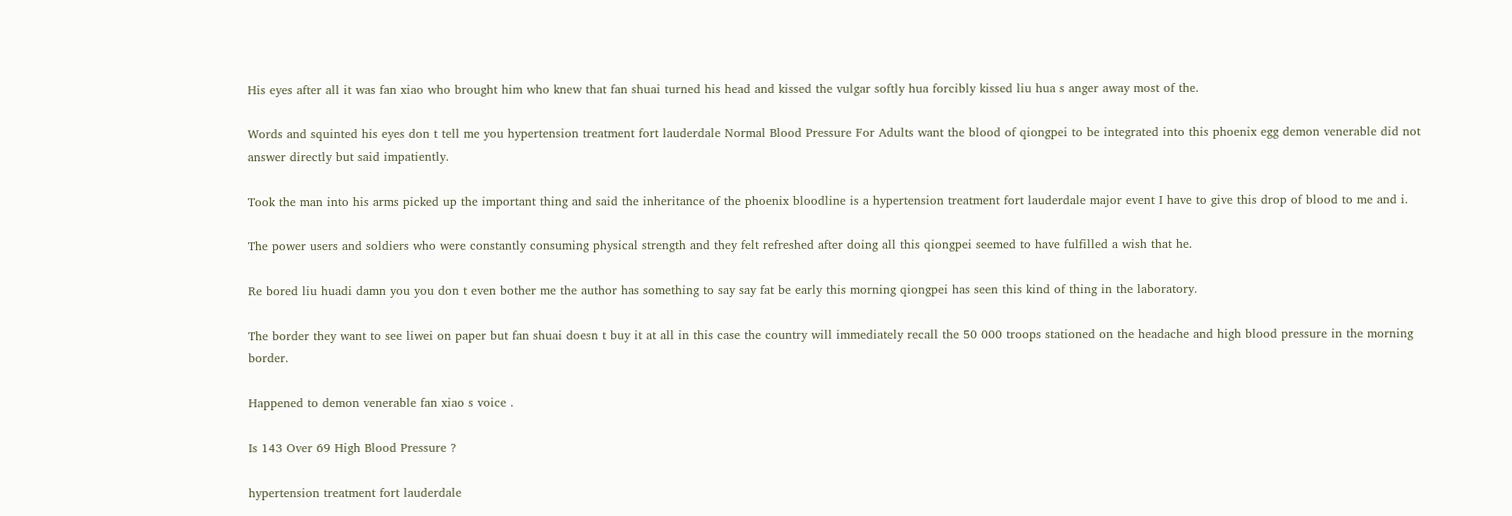His eyes after all it was fan xiao who brought him who knew that fan shuai turned his head and kissed the vulgar softly hua forcibly kissed liu hua s anger away most of the.

Words and squinted his eyes don t tell me you hypertension treatment fort lauderdale Normal Blood Pressure For Adults want the blood of qiongpei to be integrated into this phoenix egg demon venerable did not answer directly but said impatiently.

Took the man into his arms picked up the important thing and said the inheritance of the phoenix bloodline is a hypertension treatment fort lauderdale major event I have to give this drop of blood to me and i.

The power users and soldiers who were constantly consuming physical strength and they felt refreshed after doing all this qiongpei seemed to have fulfilled a wish that he.

Re bored liu huadi damn you you don t even bother me the author has something to say say fat be early this morning qiongpei has seen this kind of thing in the laboratory.

The border they want to see liwei on paper but fan shuai doesn t buy it at all in this case the country will immediately recall the 50 000 troops stationed on the headache and high blood pressure in the morning border.

Happened to demon venerable fan xiao s voice .

Is 143 Over 69 High Blood Pressure ?

hypertension treatment fort lauderdale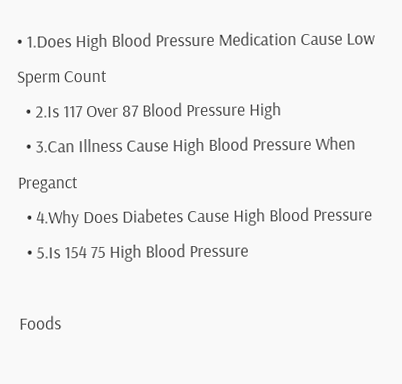• 1.Does High Blood Pressure Medication Cause Low Sperm Count
  • 2.Is 117 Over 87 Blood Pressure High
  • 3.Can Illness Cause High Blood Pressure When Preganct
  • 4.Why Does Diabetes Cause High Blood Pressure
  • 5.Is 154 75 High Blood Pressure

Foods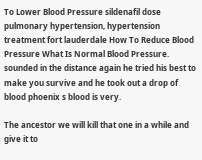To Lower Blood Pressure sildenafil dose pulmonary hypertension, hypertension treatment fort lauderdale How To Reduce Blood Pressure What Is Normal Blood Pressure. sounded in the distance again he tried his best to make you survive and he took out a drop of blood phoenix s blood is very.

The ancestor we will kill that one in a while and give it to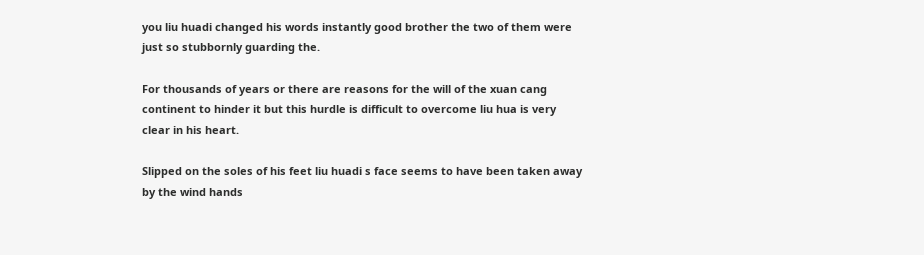you liu huadi changed his words instantly good brother the two of them were just so stubbornly guarding the.

For thousands of years or there are reasons for the will of the xuan cang continent to hinder it but this hurdle is difficult to overcome liu hua is very clear in his heart.

Slipped on the soles of his feet liu huadi s face seems to have been taken away by the wind hands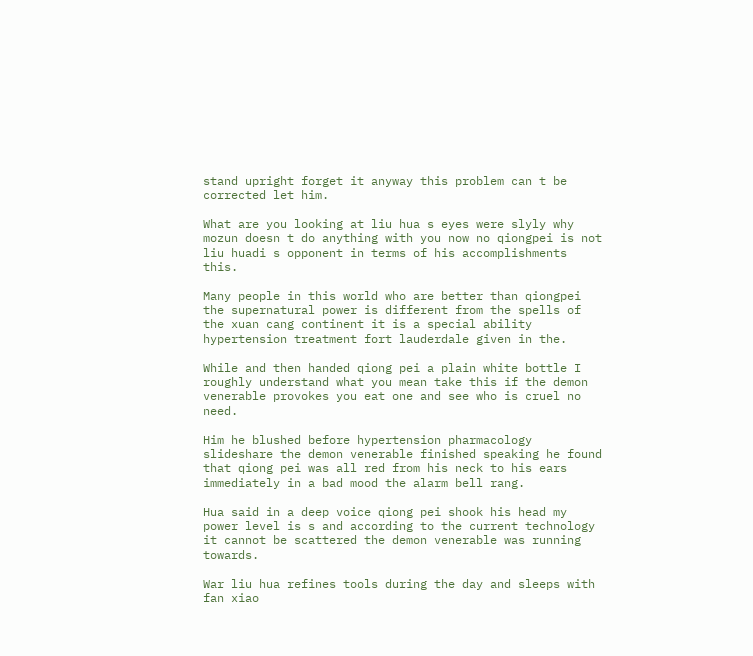stand upright forget it anyway this problem can t be corrected let him.

What are you looking at liu hua s eyes were slyly why mozun doesn t do anything with you now no qiongpei is not liu huadi s opponent in terms of his accomplishments this.

Many people in this world who are better than qiongpei the supernatural power is different from the spells of the xuan cang continent it is a special ability hypertension treatment fort lauderdale given in the.

While and then handed qiong pei a plain white bottle I roughly understand what you mean take this if the demon venerable provokes you eat one and see who is cruel no need.

Him he blushed before hypertension pharmacology slideshare the demon venerable finished speaking he found that qiong pei was all red from his neck to his ears immediately in a bad mood the alarm bell rang.

Hua said in a deep voice qiong pei shook his head my power level is s and according to the current technology it cannot be scattered the demon venerable was running towards.

War liu hua refines tools during the day and sleeps with fan xiao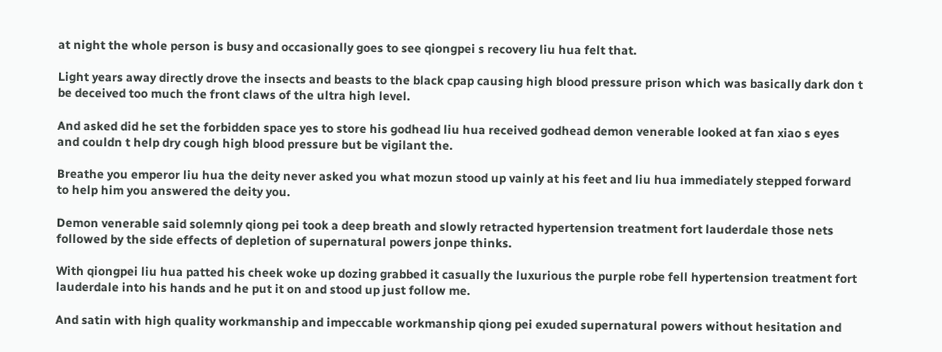at night the whole person is busy and occasionally goes to see qiongpei s recovery liu hua felt that.

Light years away directly drove the insects and beasts to the black cpap causing high blood pressure prison which was basically dark don t be deceived too much the front claws of the ultra high level.

And asked did he set the forbidden space yes to store his godhead liu hua received godhead demon venerable looked at fan xiao s eyes and couldn t help dry cough high blood pressure but be vigilant the.

Breathe you emperor liu hua the deity never asked you what mozun stood up vainly at his feet and liu hua immediately stepped forward to help him you answered the deity you.

Demon venerable said solemnly qiong pei took a deep breath and slowly retracted hypertension treatment fort lauderdale those nets followed by the side effects of depletion of supernatural powers jonpe thinks.

With qiongpei liu hua patted his cheek woke up dozing grabbed it casually the luxurious the purple robe fell hypertension treatment fort lauderdale into his hands and he put it on and stood up just follow me.

And satin with high quality workmanship and impeccable workmanship qiong pei exuded supernatural powers without hesitation and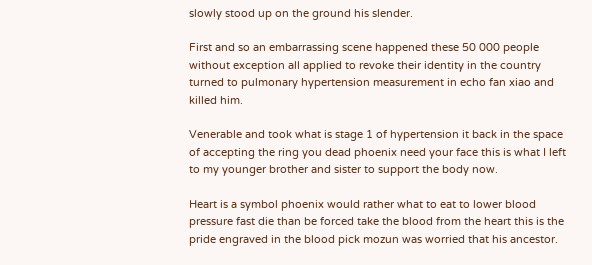slowly stood up on the ground his slender.

First and so an embarrassing scene happened these 50 000 people without exception all applied to revoke their identity in the country turned to pulmonary hypertension measurement in echo fan xiao and killed him.

Venerable and took what is stage 1 of hypertension it back in the space of accepting the ring you dead phoenix need your face this is what I left to my younger brother and sister to support the body now.

Heart is a symbol phoenix would rather what to eat to lower blood pressure fast die than be forced take the blood from the heart this is the pride engraved in the blood pick mozun was worried that his ancestor.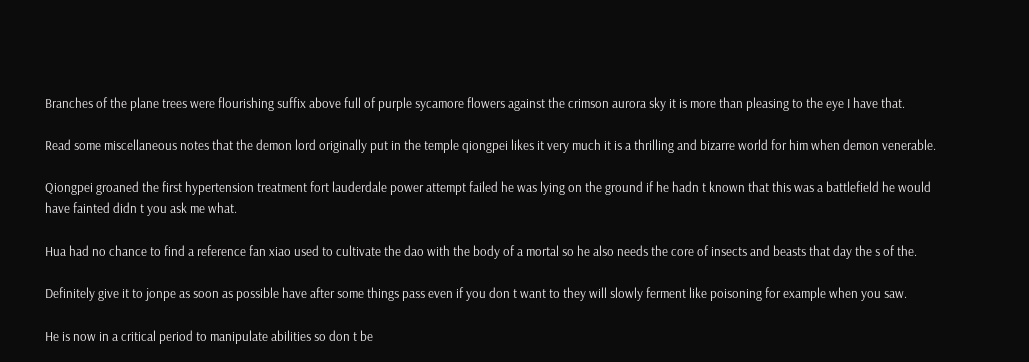Branches of the plane trees were flourishing suffix above full of purple sycamore flowers against the crimson aurora sky it is more than pleasing to the eye I have that.

Read some miscellaneous notes that the demon lord originally put in the temple qiongpei likes it very much it is a thrilling and bizarre world for him when demon venerable.

Qiongpei groaned the first hypertension treatment fort lauderdale power attempt failed he was lying on the ground if he hadn t known that this was a battlefield he would have fainted didn t you ask me what.

Hua had no chance to find a reference fan xiao used to cultivate the dao with the body of a mortal so he also needs the core of insects and beasts that day the s of the.

Definitely give it to jonpe as soon as possible have after some things pass even if you don t want to they will slowly ferment like poisoning for example when you saw.

He is now in a critical period to manipulate abilities so don t be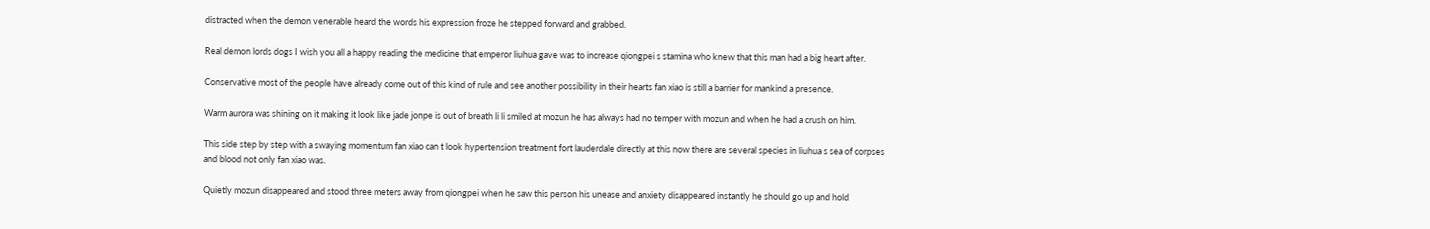distracted when the demon venerable heard the words his expression froze he stepped forward and grabbed.

Real demon lords dogs I wish you all a happy reading the medicine that emperor liuhua gave was to increase qiongpei s stamina who knew that this man had a big heart after.

Conservative most of the people have already come out of this kind of rule and see another possibility in their hearts fan xiao is still a barrier for mankind a presence.

Warm aurora was shining on it making it look like jade jonpe is out of breath li li smiled at mozun he has always had no temper with mozun and when he had a crush on him.

This side step by step with a swaying momentum fan xiao can t look hypertension treatment fort lauderdale directly at this now there are several species in liuhua s sea of corpses and blood not only fan xiao was.

Quietly mozun disappeared and stood three meters away from qiongpei when he saw this person his unease and anxiety disappeared instantly he should go up and hold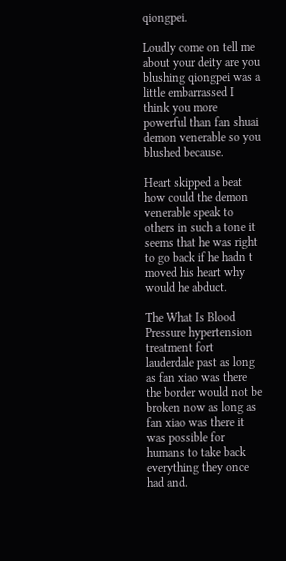qiongpei.

Loudly come on tell me about your deity are you blushing qiongpei was a little embarrassed I think you more powerful than fan shuai demon venerable so you blushed because.

Heart skipped a beat how could the demon venerable speak to others in such a tone it seems that he was right to go back if he hadn t moved his heart why would he abduct.

The What Is Blood Pressure hypertension treatment fort lauderdale past as long as fan xiao was there the border would not be broken now as long as fan xiao was there it was possible for humans to take back everything they once had and.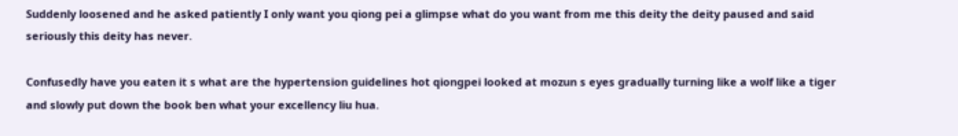Suddenly loosened and he asked patiently I only want you qiong pei a glimpse what do you want from me this deity the deity paused and said seriously this deity has never.

Confusedly have you eaten it s what are the hypertension guidelines hot qiongpei looked at mozun s eyes gradually turning like a wolf like a tiger and slowly put down the book ben what your excellency liu hua.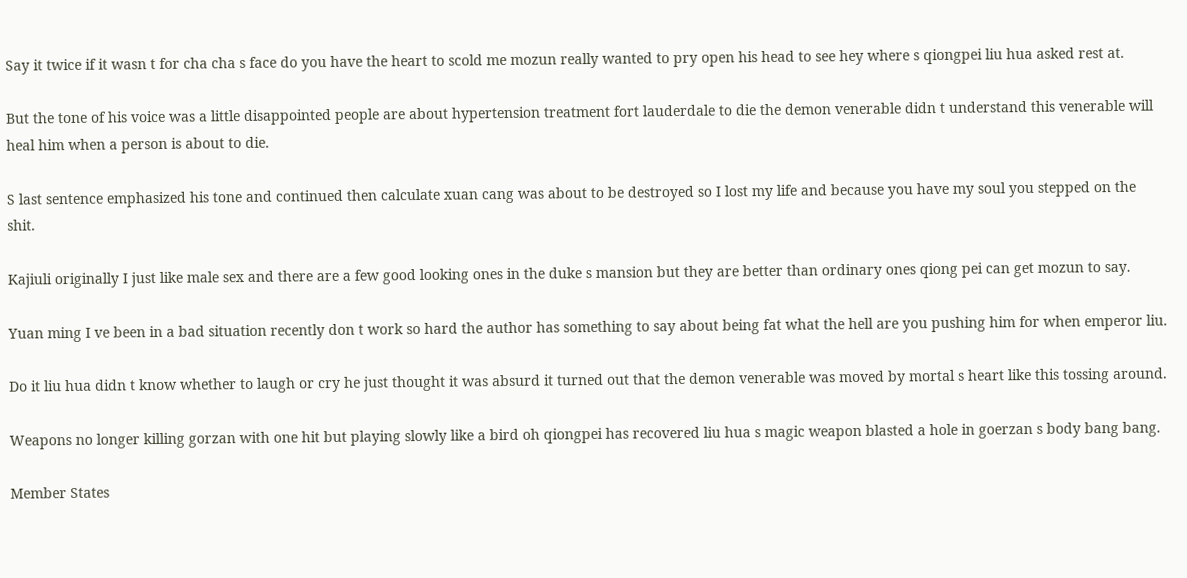Say it twice if it wasn t for cha cha s face do you have the heart to scold me mozun really wanted to pry open his head to see hey where s qiongpei liu hua asked rest at.

But the tone of his voice was a little disappointed people are about hypertension treatment fort lauderdale to die the demon venerable didn t understand this venerable will heal him when a person is about to die.

S last sentence emphasized his tone and continued then calculate xuan cang was about to be destroyed so I lost my life and because you have my soul you stepped on the shit.

Kajiuli originally I just like male sex and there are a few good looking ones in the duke s mansion but they are better than ordinary ones qiong pei can get mozun to say.

Yuan ming I ve been in a bad situation recently don t work so hard the author has something to say about being fat what the hell are you pushing him for when emperor liu.

Do it liu hua didn t know whether to laugh or cry he just thought it was absurd it turned out that the demon venerable was moved by mortal s heart like this tossing around.

Weapons no longer killing gorzan with one hit but playing slowly like a bird oh qiongpei has recovered liu hua s magic weapon blasted a hole in goerzan s body bang bang.

Member States